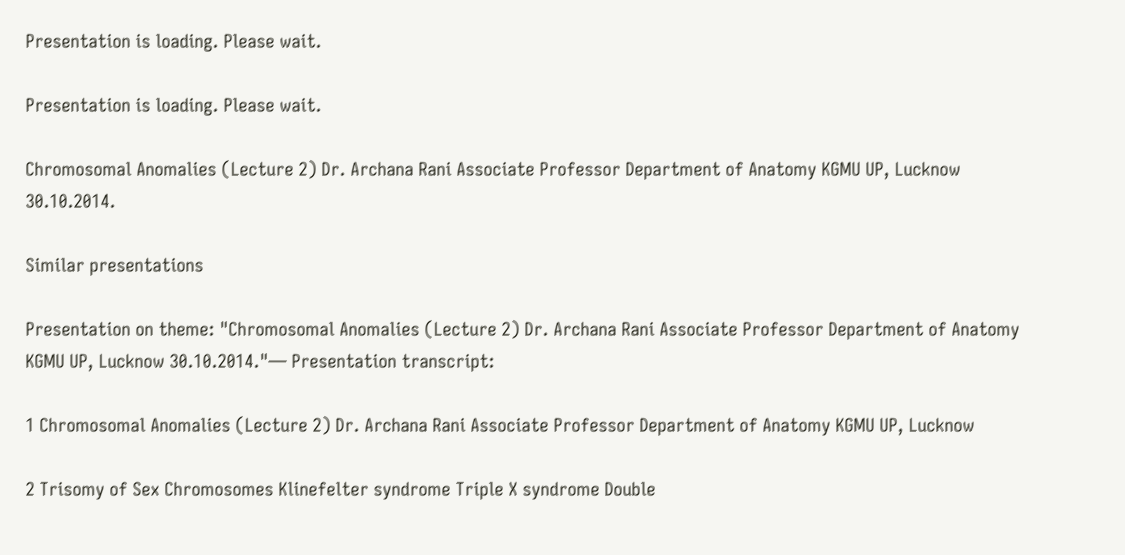Presentation is loading. Please wait.

Presentation is loading. Please wait.

Chromosomal Anomalies (Lecture 2) Dr. Archana Rani Associate Professor Department of Anatomy KGMU UP, Lucknow 30.10.2014.

Similar presentations

Presentation on theme: "Chromosomal Anomalies (Lecture 2) Dr. Archana Rani Associate Professor Department of Anatomy KGMU UP, Lucknow 30.10.2014."— Presentation transcript:

1 Chromosomal Anomalies (Lecture 2) Dr. Archana Rani Associate Professor Department of Anatomy KGMU UP, Lucknow

2 Trisomy of Sex Chromosomes Klinefelter syndrome Triple X syndrome Double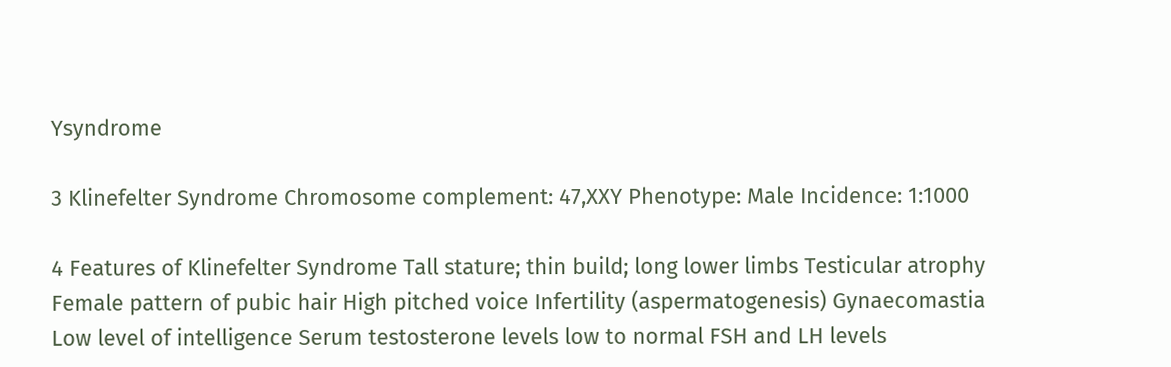Ysyndrome

3 Klinefelter Syndrome Chromosome complement: 47,XXY Phenotype: Male Incidence: 1:1000

4 Features of Klinefelter Syndrome Tall stature; thin build; long lower limbs Testicular atrophy Female pattern of pubic hair High pitched voice Infertility (aspermatogenesis) Gynaecomastia Low level of intelligence Serum testosterone levels low to normal FSH and LH levels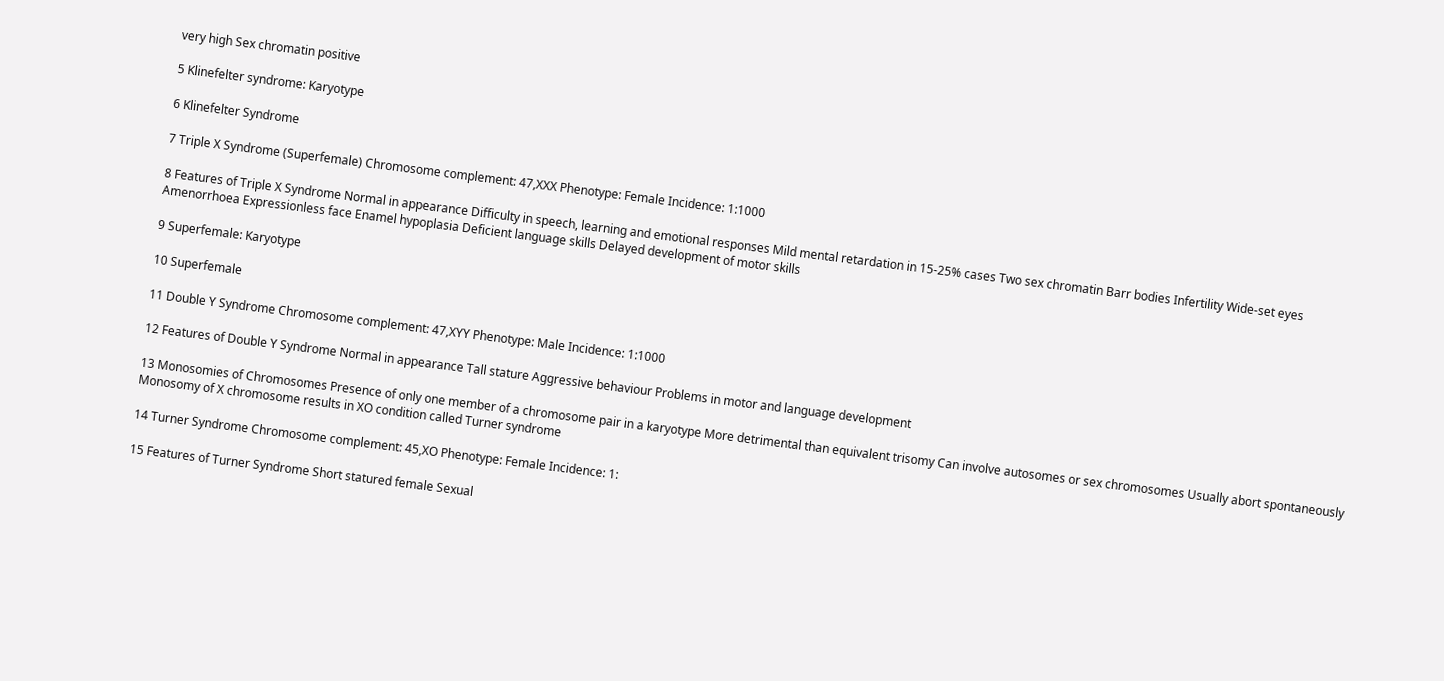very high Sex chromatin positive

5 Klinefelter syndrome: Karyotype

6 Klinefelter Syndrome

7 Triple X Syndrome (Superfemale) Chromosome complement: 47,XXX Phenotype: Female Incidence: 1:1000

8 Features of Triple X Syndrome Normal in appearance Difficulty in speech, learning and emotional responses Mild mental retardation in 15-25% cases Two sex chromatin Barr bodies Infertility Wide-set eyes Amenorrhoea Expressionless face Enamel hypoplasia Deficient language skills Delayed development of motor skills

9 Superfemale: Karyotype

10 Superfemale

11 Double Y Syndrome Chromosome complement: 47,XYY Phenotype: Male Incidence: 1:1000

12 Features of Double Y Syndrome Normal in appearance Tall stature Aggressive behaviour Problems in motor and language development

13 Monosomies of Chromosomes Presence of only one member of a chromosome pair in a karyotype More detrimental than equivalent trisomy Can involve autosomes or sex chromosomes Usually abort spontaneously Monosomy of X chromosome results in XO condition called Turner syndrome

14 Turner Syndrome Chromosome complement: 45,XO Phenotype: Female Incidence: 1:

15 Features of Turner Syndrome Short statured female Sexual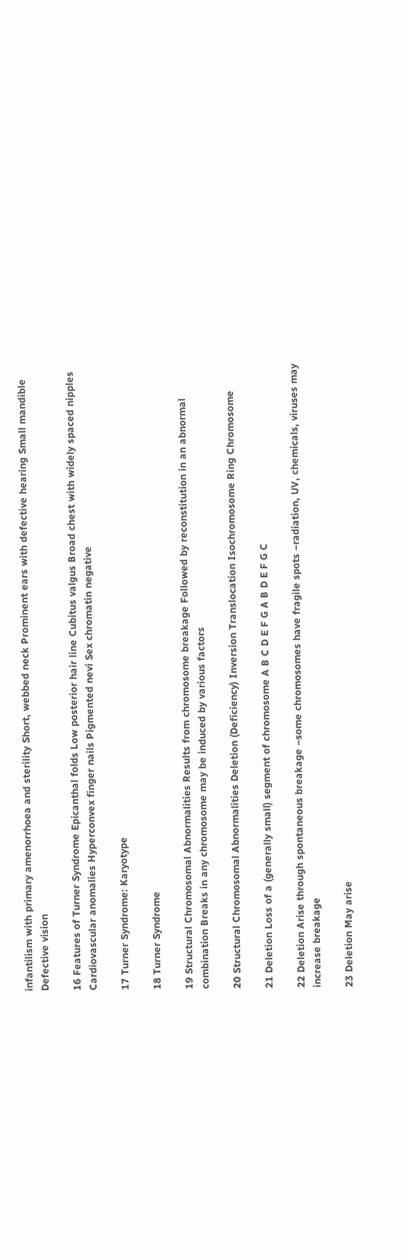infantilism with primary amenorrhoea and sterility Short, webbed neck Prominent ears with defective hearing Small mandible Defective vision

16 Features of Turner Syndrome Epicanthal folds Low posterior hair line Cubitus valgus Broad chest with widely spaced nipples Cardiovascular anomalies Hyperconvex finger nails Pigmented nevi Sex chromatin negative

17 Turner Syndrome: Karyotype

18 Turner Syndrome

19 Structural Chromosomal Abnormalities Results from chromosome breakage Followed by reconstitution in an abnormal combination Breaks in any chromosome may be induced by various factors

20 Structural Chromosomal Abnormalities Deletion (Deficiency) Inversion Translocation Isochromosome Ring Chromosome

21 Deletion Loss of a (generally small) segment of chromosome A B C D E F G A B D E F G C

22 Deletion Arise through spontaneous breakage –some chromosomes have fragile spots –radiation, UV, chemicals, viruses may increase breakage

23 Deletion May arise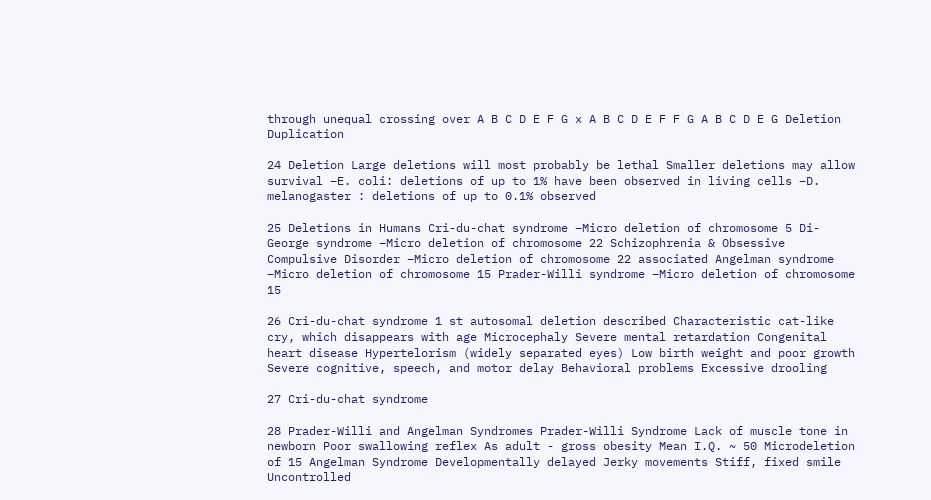through unequal crossing over A B C D E F G x A B C D E F F G A B C D E G Deletion Duplication

24 Deletion Large deletions will most probably be lethal Smaller deletions may allow survival –E. coli: deletions of up to 1% have been observed in living cells –D. melanogaster : deletions of up to 0.1% observed

25 Deletions in Humans Cri-du-chat syndrome –Micro deletion of chromosome 5 Di-George syndrome –Micro deletion of chromosome 22 Schizophrenia & Obsessive Compulsive Disorder –Micro deletion of chromosome 22 associated Angelman syndrome –Micro deletion of chromosome 15 Prader-Willi syndrome –Micro deletion of chromosome 15

26 Cri-du-chat syndrome 1 st autosomal deletion described Characteristic cat-like cry, which disappears with age Microcephaly Severe mental retardation Congenital heart disease Hypertelorism (widely separated eyes) Low birth weight and poor growth Severe cognitive, speech, and motor delay Behavioral problems Excessive drooling

27 Cri-du-chat syndrome

28 Prader-Willi and Angelman Syndromes Prader-Willi Syndrome Lack of muscle tone in newborn Poor swallowing reflex As adult - gross obesity Mean I.Q. ~ 50 Microdeletion of 15 Angelman Syndrome Developmentally delayed Jerky movements Stiff, fixed smile Uncontrolled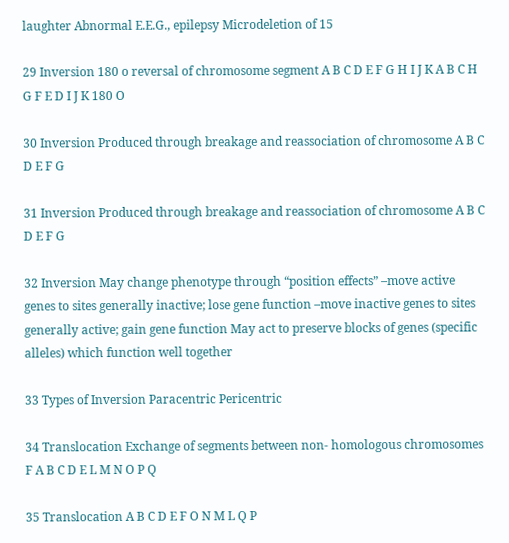laughter Abnormal E.E.G., epilepsy Microdeletion of 15

29 Inversion 180 o reversal of chromosome segment A B C D E F G H I J K A B C H G F E D I J K 180 O

30 Inversion Produced through breakage and reassociation of chromosome A B C D E F G

31 Inversion Produced through breakage and reassociation of chromosome A B C D E F G

32 Inversion May change phenotype through “position effects” –move active genes to sites generally inactive; lose gene function –move inactive genes to sites generally active; gain gene function May act to preserve blocks of genes (specific alleles) which function well together

33 Types of Inversion Paracentric Pericentric

34 Translocation Exchange of segments between non- homologous chromosomes F A B C D E L M N O P Q

35 Translocation A B C D E F O N M L Q P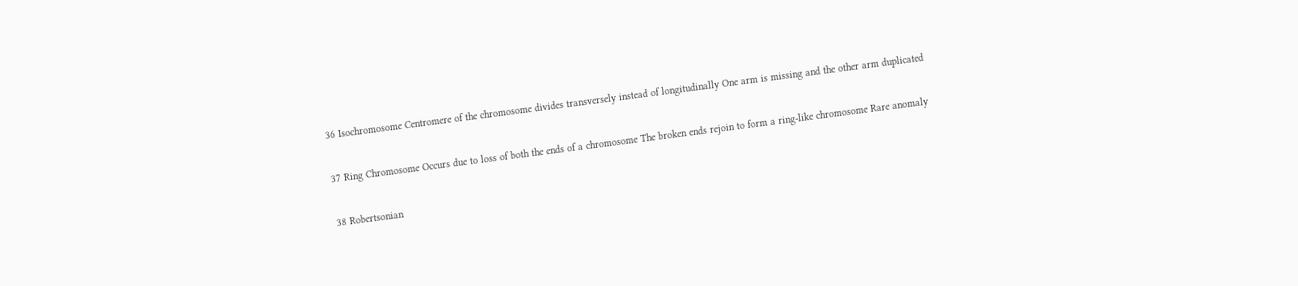36 Isochromosome Centromere of the chromosome divides transversely instead of longitudinally One arm is missing and the other arm duplicated

37 Ring Chromosome Occurs due to loss of both the ends of a chromosome The broken ends rejoin to form a ring-like chromosome Rare anomaly

38 Robertsonian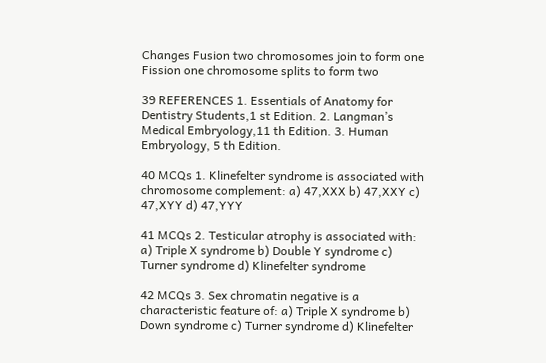Changes Fusion two chromosomes join to form one Fission one chromosome splits to form two

39 REFERENCES 1. Essentials of Anatomy for Dentistry Students,1 st Edition. 2. Langman’s Medical Embryology,11 th Edition. 3. Human Embryology, 5 th Edition.

40 MCQs 1. Klinefelter syndrome is associated with chromosome complement: a) 47,XXX b) 47,XXY c) 47,XYY d) 47,YYY

41 MCQs 2. Testicular atrophy is associated with: a) Triple X syndrome b) Double Y syndrome c) Turner syndrome d) Klinefelter syndrome

42 MCQs 3. Sex chromatin negative is a characteristic feature of: a) Triple X syndrome b) Down syndrome c) Turner syndrome d) Klinefelter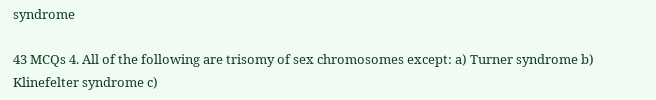syndrome

43 MCQs 4. All of the following are trisomy of sex chromosomes except: a) Turner syndrome b) Klinefelter syndrome c)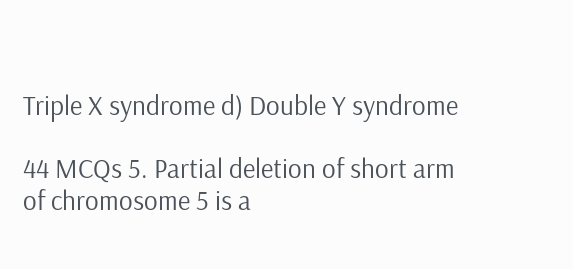Triple X syndrome d) Double Y syndrome

44 MCQs 5. Partial deletion of short arm of chromosome 5 is a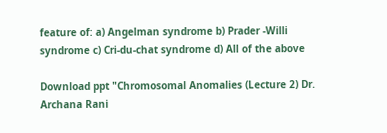feature of: a) Angelman syndrome b) Prader -Willi syndrome c) Cri-du-chat syndrome d) All of the above

Download ppt "Chromosomal Anomalies (Lecture 2) Dr. Archana Rani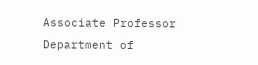Associate Professor Department of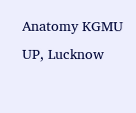Anatomy KGMU UP, Lucknow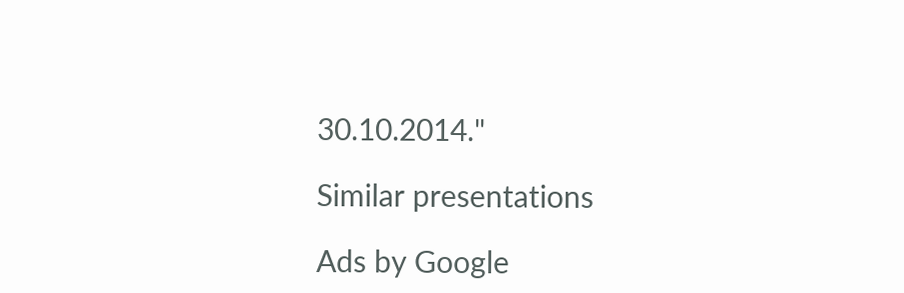30.10.2014."

Similar presentations

Ads by Google